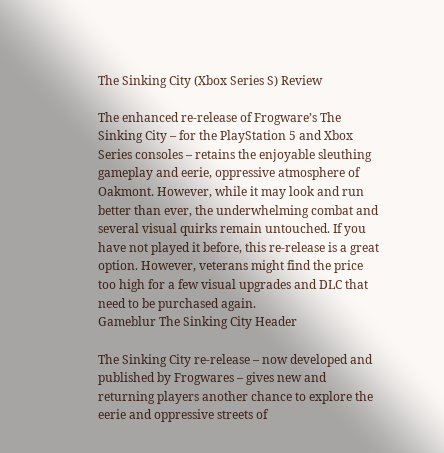The Sinking City (Xbox Series S) Review

The enhanced re-release of Frogware’s The Sinking City – for the PlayStation 5 and Xbox Series consoles – retains the enjoyable sleuthing gameplay and eerie, oppressive atmosphere of Oakmont. However, while it may look and run better than ever, the underwhelming combat and several visual quirks remain untouched. If you have not played it before, this re-release is a great option. However, veterans might find the price too high for a few visual upgrades and DLC that need to be purchased again.
Gameblur The Sinking City Header

The Sinking City re-release – now developed and published by Frogwares – gives new and returning players another chance to explore the eerie and oppressive streets of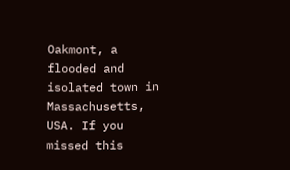Oakmont, a flooded and isolated town in Massachusetts, USA. If you missed this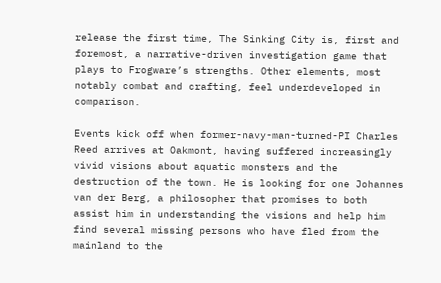release the first time, The Sinking City is, first and foremost, a narrative-driven investigation game that plays to Frogware’s strengths. Other elements, most notably combat and crafting, feel underdeveloped in comparison.

Events kick off when former-navy-man-turned-PI Charles Reed arrives at Oakmont, having suffered increasingly vivid visions about aquatic monsters and the destruction of the town. He is looking for one Johannes van der Berg, a philosopher that promises to both assist him in understanding the visions and help him find several missing persons who have fled from the mainland to the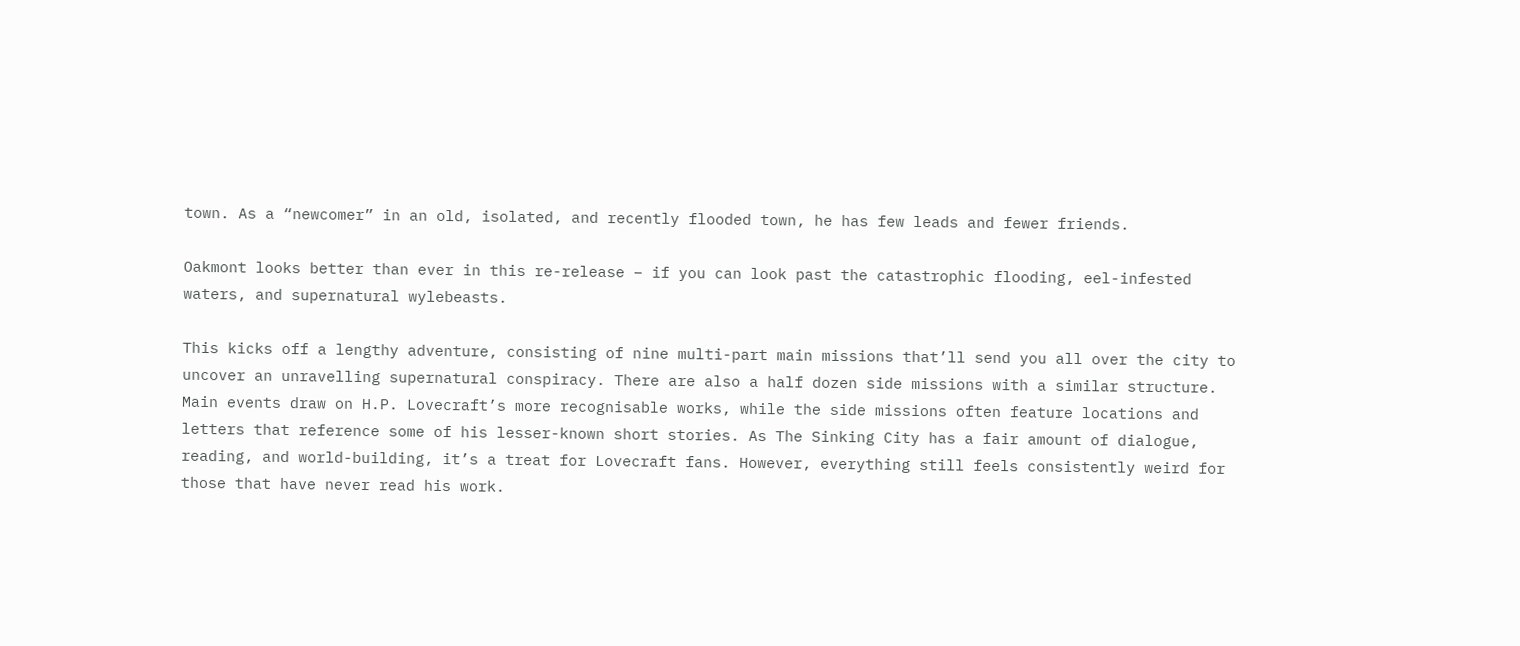town. As a “newcomer” in an old, isolated, and recently flooded town, he has few leads and fewer friends.

Oakmont looks better than ever in this re-release – if you can look past the catastrophic flooding, eel-infested waters, and supernatural wylebeasts.

This kicks off a lengthy adventure, consisting of nine multi-part main missions that’ll send you all over the city to uncover an unravelling supernatural conspiracy. There are also a half dozen side missions with a similar structure. Main events draw on H.P. Lovecraft’s more recognisable works, while the side missions often feature locations and letters that reference some of his lesser-known short stories. As The Sinking City has a fair amount of dialogue, reading, and world-building, it’s a treat for Lovecraft fans. However, everything still feels consistently weird for those that have never read his work.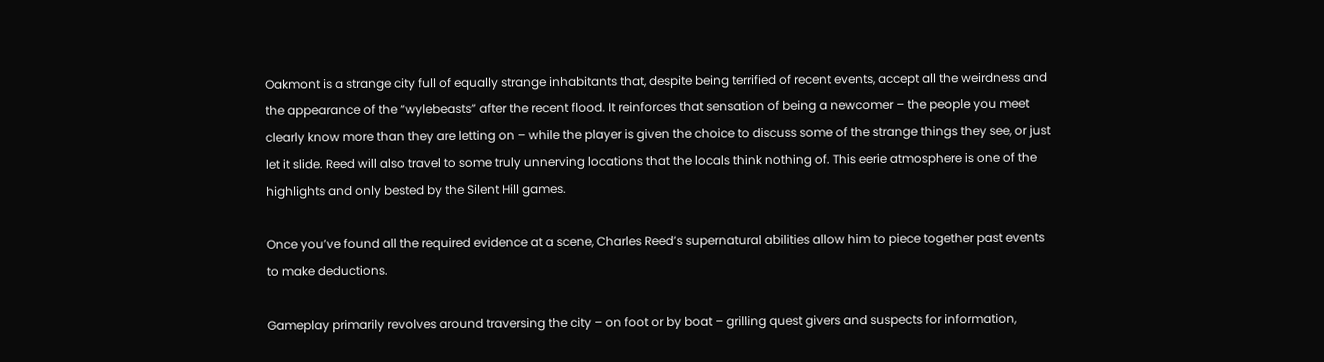Oakmont is a strange city full of equally strange inhabitants that, despite being terrified of recent events, accept all the weirdness and the appearance of the “wylebeasts” after the recent flood. It reinforces that sensation of being a newcomer – the people you meet clearly know more than they are letting on – while the player is given the choice to discuss some of the strange things they see, or just let it slide. Reed will also travel to some truly unnerving locations that the locals think nothing of. This eerie atmosphere is one of the highlights and only bested by the Silent Hill games.

Once you’ve found all the required evidence at a scene, Charles Reed’s supernatural abilities allow him to piece together past events to make deductions.

Gameplay primarily revolves around traversing the city – on foot or by boat – grilling quest givers and suspects for information,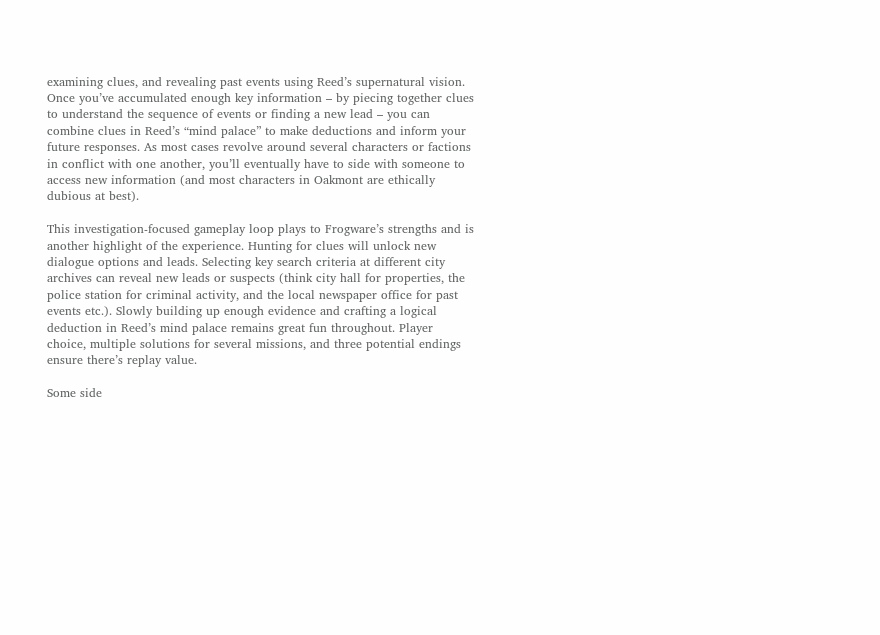examining clues, and revealing past events using Reed’s supernatural vision. Once you’ve accumulated enough key information – by piecing together clues to understand the sequence of events or finding a new lead – you can combine clues in Reed’s “mind palace” to make deductions and inform your future responses. As most cases revolve around several characters or factions in conflict with one another, you’ll eventually have to side with someone to access new information (and most characters in Oakmont are ethically dubious at best).

This investigation-focused gameplay loop plays to Frogware’s strengths and is another highlight of the experience. Hunting for clues will unlock new dialogue options and leads. Selecting key search criteria at different city archives can reveal new leads or suspects (think city hall for properties, the police station for criminal activity, and the local newspaper office for past events etc.). Slowly building up enough evidence and crafting a logical deduction in Reed’s mind palace remains great fun throughout. Player choice, multiple solutions for several missions, and three potential endings ensure there’s replay value.

Some side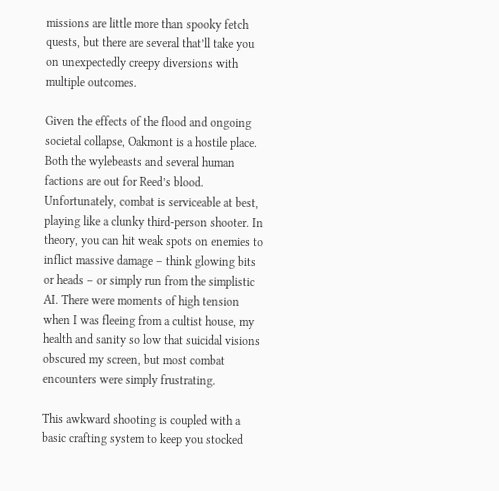missions are little more than spooky fetch quests, but there are several that’ll take you on unexpectedly creepy diversions with multiple outcomes.

Given the effects of the flood and ongoing societal collapse, Oakmont is a hostile place. Both the wylebeasts and several human factions are out for Reed’s blood. Unfortunately, combat is serviceable at best, playing like a clunky third-person shooter. In theory, you can hit weak spots on enemies to inflict massive damage – think glowing bits or heads – or simply run from the simplistic AI. There were moments of high tension when I was fleeing from a cultist house, my health and sanity so low that suicidal visions obscured my screen, but most combat encounters were simply frustrating.

This awkward shooting is coupled with a basic crafting system to keep you stocked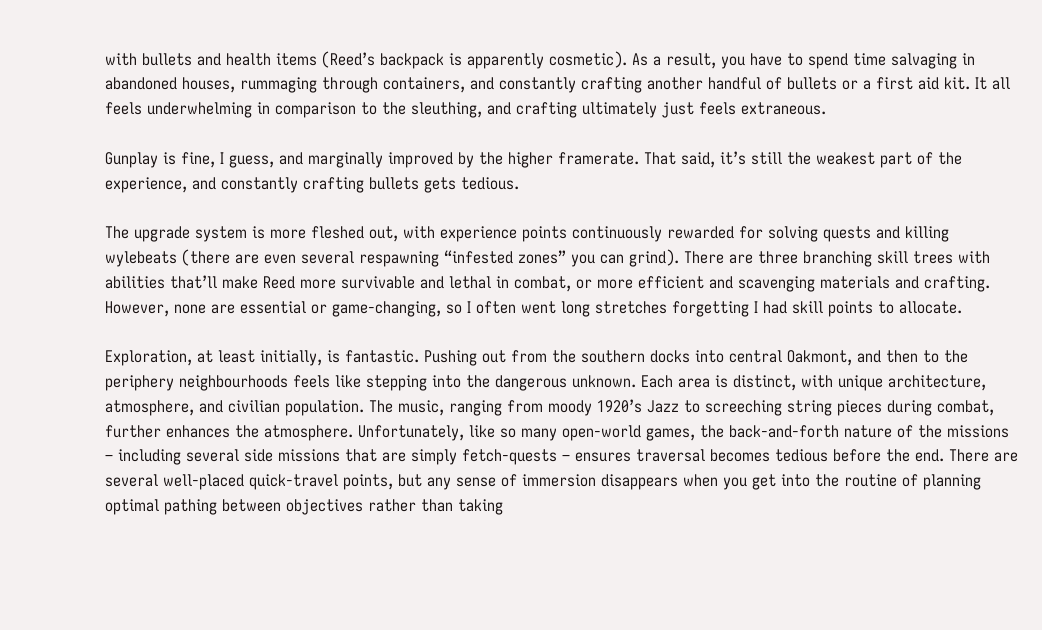with bullets and health items (Reed’s backpack is apparently cosmetic). As a result, you have to spend time salvaging in abandoned houses, rummaging through containers, and constantly crafting another handful of bullets or a first aid kit. It all feels underwhelming in comparison to the sleuthing, and crafting ultimately just feels extraneous.

Gunplay is fine, I guess, and marginally improved by the higher framerate. That said, it’s still the weakest part of the experience, and constantly crafting bullets gets tedious.

The upgrade system is more fleshed out, with experience points continuously rewarded for solving quests and killing wylebeats (there are even several respawning “infested zones” you can grind). There are three branching skill trees with abilities that’ll make Reed more survivable and lethal in combat, or more efficient and scavenging materials and crafting. However, none are essential or game-changing, so I often went long stretches forgetting I had skill points to allocate.

Exploration, at least initially, is fantastic. Pushing out from the southern docks into central Oakmont, and then to the periphery neighbourhoods feels like stepping into the dangerous unknown. Each area is distinct, with unique architecture, atmosphere, and civilian population. The music, ranging from moody 1920’s Jazz to screeching string pieces during combat, further enhances the atmosphere. Unfortunately, like so many open-world games, the back-and-forth nature of the missions – including several side missions that are simply fetch-quests – ensures traversal becomes tedious before the end. There are several well-placed quick-travel points, but any sense of immersion disappears when you get into the routine of planning optimal pathing between objectives rather than taking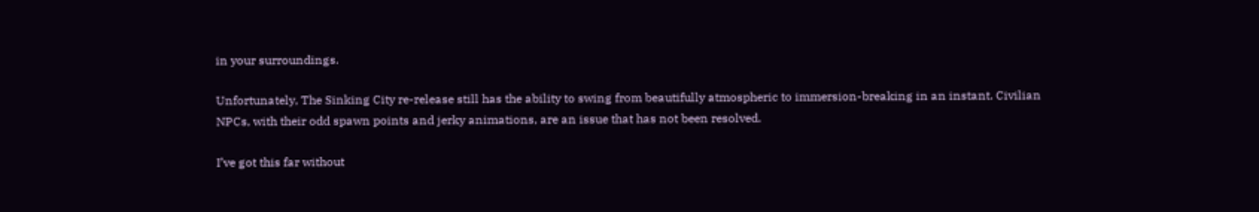in your surroundings.

Unfortunately, The Sinking City re-release still has the ability to swing from beautifully atmospheric to immersion-breaking in an instant. Civilian NPCs, with their odd spawn points and jerky animations, are an issue that has not been resolved.

I’ve got this far without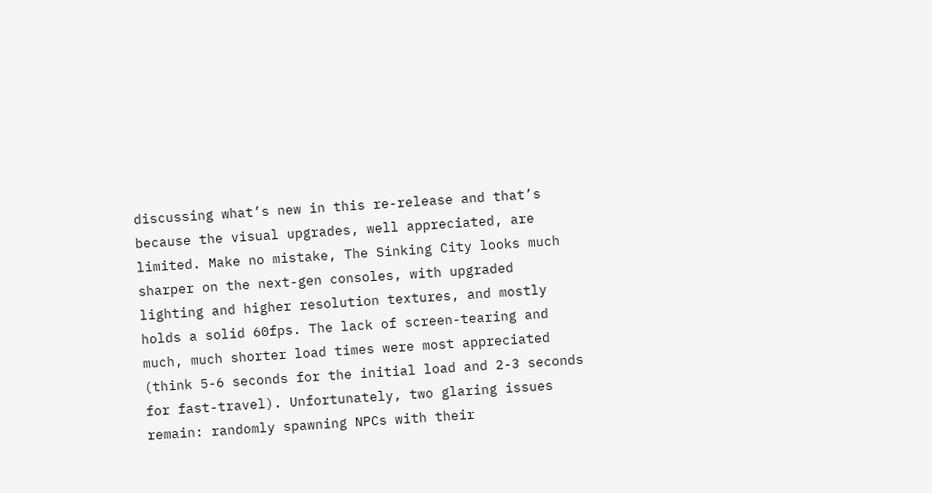discussing what’s new in this re-release and that’s because the visual upgrades, well appreciated, are limited. Make no mistake, The Sinking City looks much sharper on the next-gen consoles, with upgraded lighting and higher resolution textures, and mostly holds a solid 60fps. The lack of screen-tearing and much, much shorter load times were most appreciated (think 5-6 seconds for the initial load and 2-3 seconds for fast-travel). Unfortunately, two glaring issues remain: randomly spawning NPCs with their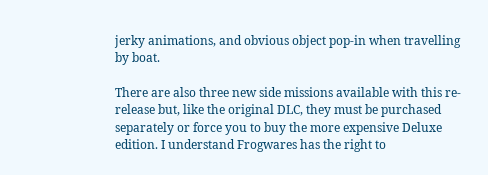jerky animations, and obvious object pop-in when travelling by boat.

There are also three new side missions available with this re-release but, like the original DLC, they must be purchased separately or force you to buy the more expensive Deluxe edition. I understand Frogwares has the right to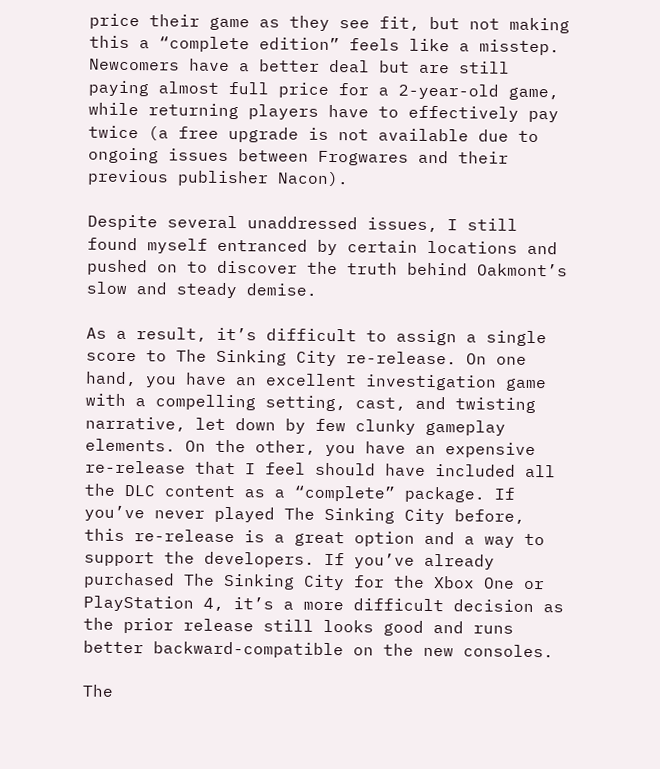price their game as they see fit, but not making this a “complete edition” feels like a misstep. Newcomers have a better deal but are still paying almost full price for a 2-year-old game, while returning players have to effectively pay twice (a free upgrade is not available due to ongoing issues between Frogwares and their previous publisher Nacon).

Despite several unaddressed issues, I still found myself entranced by certain locations and pushed on to discover the truth behind Oakmont’s slow and steady demise.

As a result, it’s difficult to assign a single score to The Sinking City re-release. On one hand, you have an excellent investigation game with a compelling setting, cast, and twisting narrative, let down by few clunky gameplay elements. On the other, you have an expensive re-release that I feel should have included all the DLC content as a “complete” package. If you’ve never played The Sinking City before, this re-release is a great option and a way to support the developers. If you’ve already purchased The Sinking City for the Xbox One or PlayStation 4, it’s a more difficult decision as the prior release still looks good and runs better backward-compatible on the new consoles.

The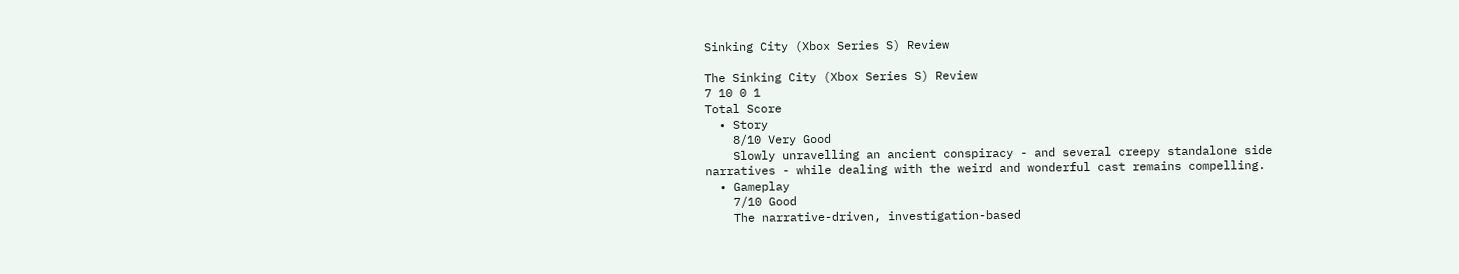Sinking City (Xbox Series S) Review

The Sinking City (Xbox Series S) Review
7 10 0 1
Total Score
  • Story
    8/10 Very Good
    Slowly unravelling an ancient conspiracy - and several creepy standalone side narratives - while dealing with the weird and wonderful cast remains compelling.
  • Gameplay
    7/10 Good
    The narrative-driven, investigation-based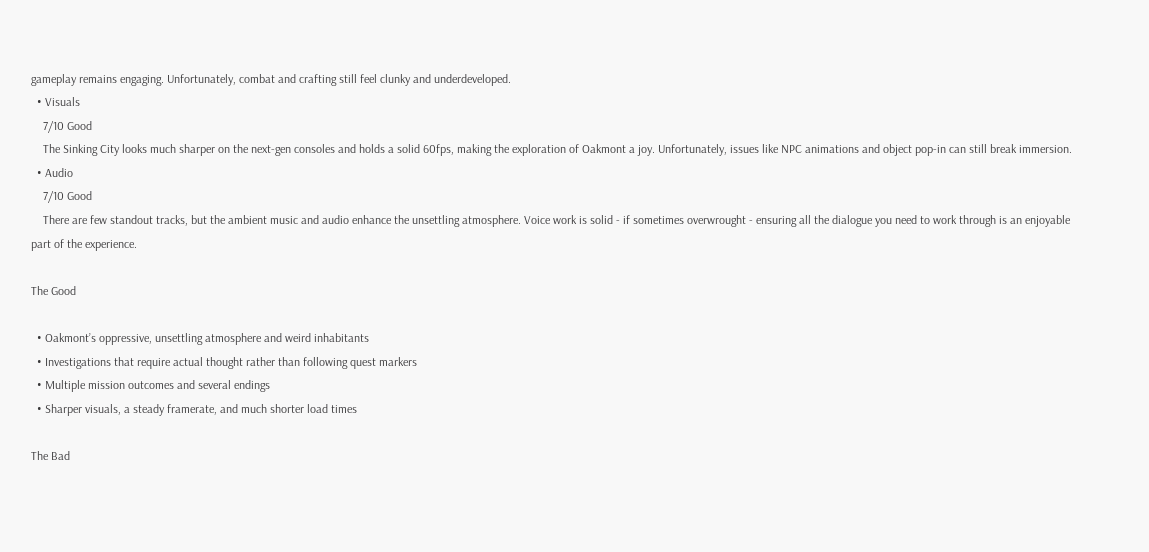gameplay remains engaging. Unfortunately, combat and crafting still feel clunky and underdeveloped.
  • Visuals
    7/10 Good
    The Sinking City looks much sharper on the next-gen consoles and holds a solid 60fps, making the exploration of Oakmont a joy. Unfortunately, issues like NPC animations and object pop-in can still break immersion.
  • Audio
    7/10 Good
    There are few standout tracks, but the ambient music and audio enhance the unsettling atmosphere. Voice work is solid - if sometimes overwrought - ensuring all the dialogue you need to work through is an enjoyable part of the experience.

The Good

  • Oakmont’s oppressive, unsettling atmosphere and weird inhabitants
  • Investigations that require actual thought rather than following quest markers
  • Multiple mission outcomes and several endings
  • Sharper visuals, a steady framerate, and much shorter load times

The Bad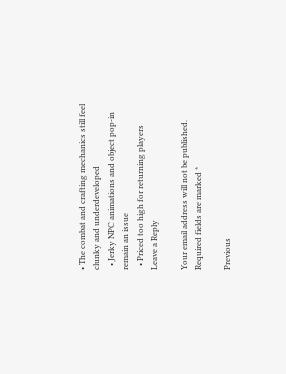• The combat and crafting mechanics still feel clunky and underdeveloped
  • Jerky NPC animations and object pop-in remain an issue
  • Priced too high for returning players
Leave a Reply

Your email address will not be published. Required fields are marked *

Previous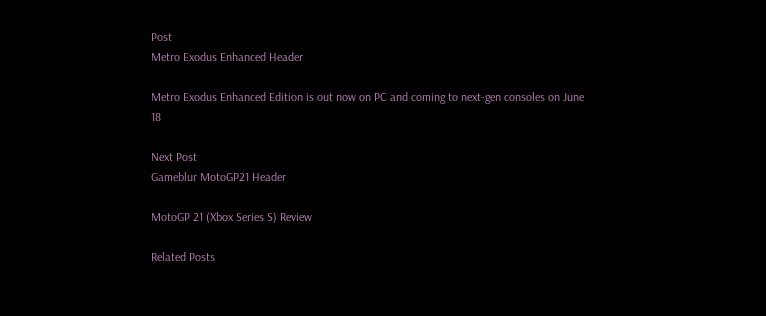Post
Metro Exodus Enhanced Header

Metro Exodus Enhanced Edition is out now on PC and coming to next-gen consoles on June 18

Next Post
Gameblur MotoGP21 Header

MotoGP 21 (Xbox Series S) Review

Related Posts